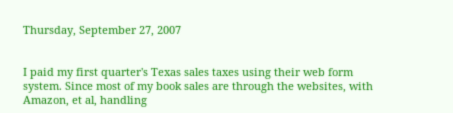Thursday, September 27, 2007


I paid my first quarter's Texas sales taxes using their web form system. Since most of my book sales are through the websites, with Amazon, et al, handling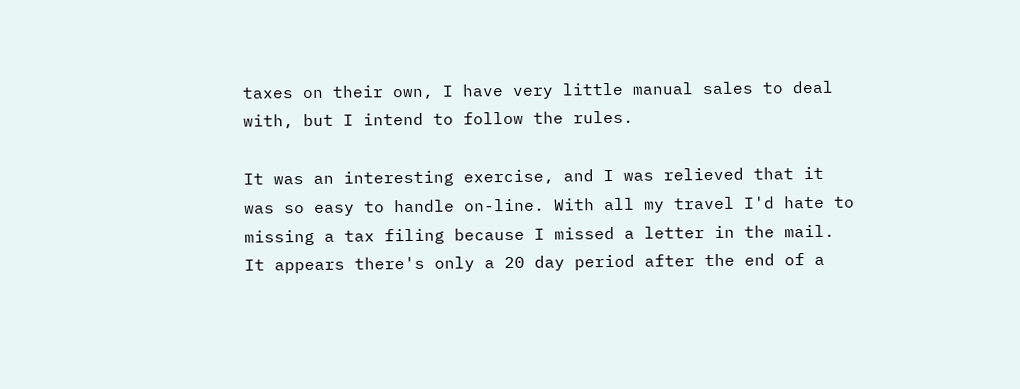taxes on their own, I have very little manual sales to deal with, but I intend to follow the rules.

It was an interesting exercise, and I was relieved that it was so easy to handle on-line. With all my travel I'd hate to missing a tax filing because I missed a letter in the mail. It appears there's only a 20 day period after the end of a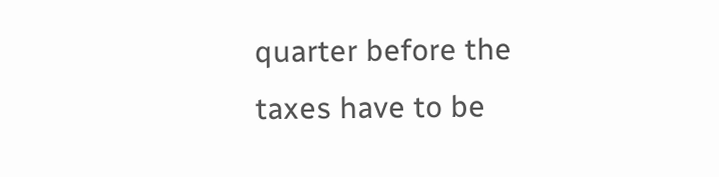quarter before the taxes have to be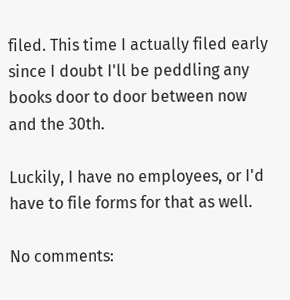filed. This time I actually filed early since I doubt I'll be peddling any books door to door between now and the 30th.

Luckily, I have no employees, or I'd have to file forms for that as well.

No comments: